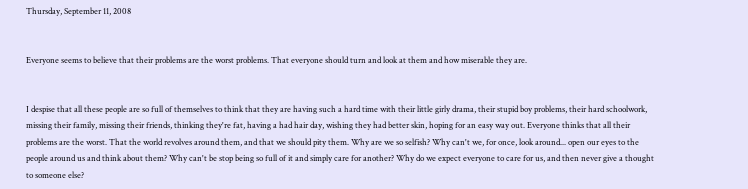Thursday, September 11, 2008


Everyone seems to believe that their problems are the worst problems. That everyone should turn and look at them and how miserable they are.


I despise that all these people are so full of themselves to think that they are having such a hard time with their little girly drama, their stupid boy problems, their hard schoolwork, missing their family, missing their friends, thinking they're fat, having a had hair day, wishing they had better skin, hoping for an easy way out. Everyone thinks that all their problems are the worst. That the world revolves around them, and that we should pity them. Why are we so selfish? Why can't we, for once, look around... open our eyes to the people around us and think about them? Why can't be stop being so full of it and simply care for another? Why do we expect everyone to care for us, and then never give a thought to someone else?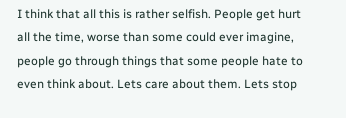I think that all this is rather selfish. People get hurt all the time, worse than some could ever imagine, people go through things that some people hate to even think about. Lets care about them. Lets stop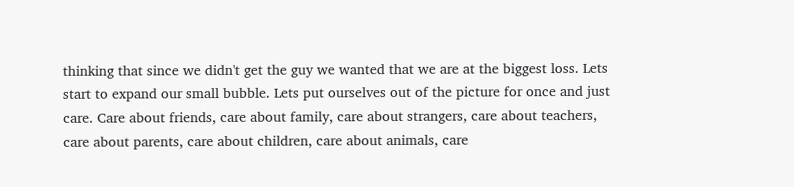thinking that since we didn't get the guy we wanted that we are at the biggest loss. Lets start to expand our small bubble. Lets put ourselves out of the picture for once and just care. Care about friends, care about family, care about strangers, care about teachers, care about parents, care about children, care about animals, care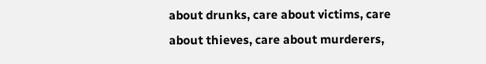about drunks, care about victims, care about thieves, care about murderers,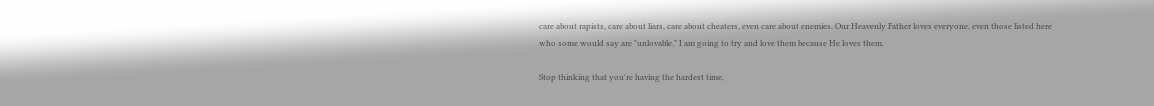care about rapists, care about liars, care about cheaters, even care about enemies. Our Heavenly Father loves everyone, even those listed here who some would say are "unlovable." I am going to try and love them because He loves them.

Stop thinking that you're having the hardest time,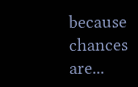because chances are...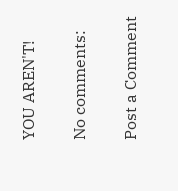YOU AREN'T!

No comments:

Post a Comment